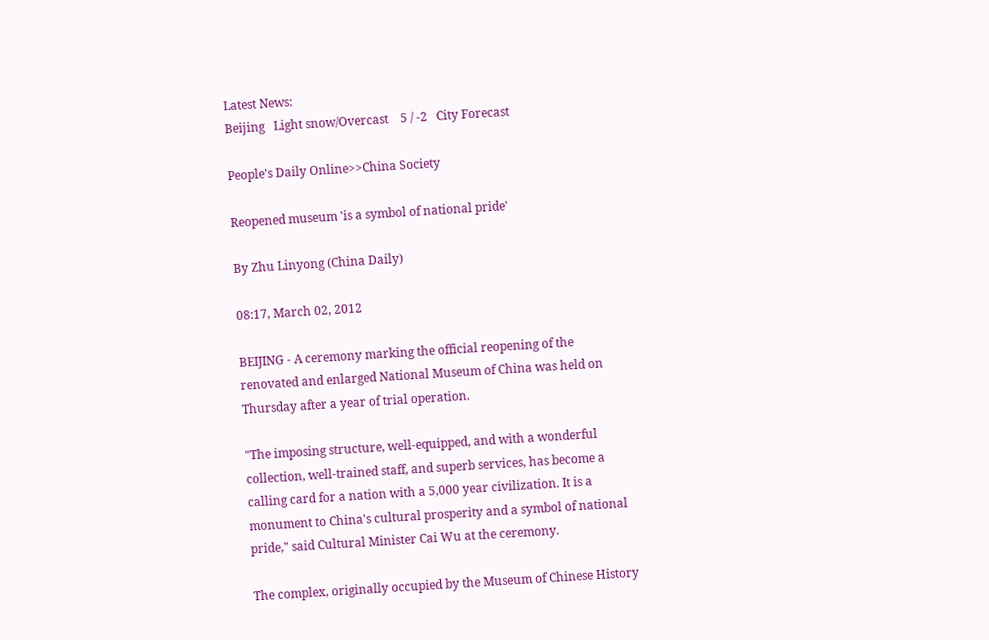Latest News:
Beijing   Light snow/Overcast    5 / -2   City Forecast

People's Daily Online>>China Society

Reopened museum 'is a symbol of national pride'

By Zhu Linyong (China Daily)

08:17, March 02, 2012

BEIJING - A ceremony marking the official reopening of the renovated and enlarged National Museum of China was held on Thursday after a year of trial operation.

"The imposing structure, well-equipped, and with a wonderful collection, well-trained staff, and superb services, has become a calling card for a nation with a 5,000 year civilization. It is a monument to China's cultural prosperity and a symbol of national pride," said Cultural Minister Cai Wu at the ceremony.

The complex, originally occupied by the Museum of Chinese History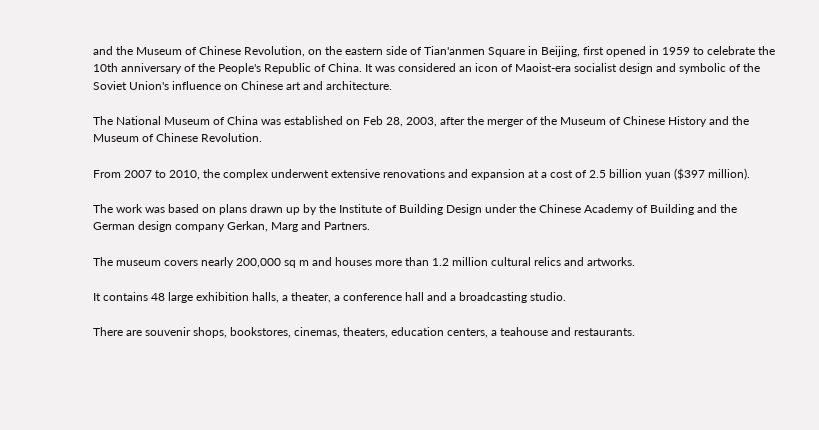and the Museum of Chinese Revolution, on the eastern side of Tian'anmen Square in Beijing, first opened in 1959 to celebrate the 10th anniversary of the People's Republic of China. It was considered an icon of Maoist-era socialist design and symbolic of the Soviet Union's influence on Chinese art and architecture.

The National Museum of China was established on Feb 28, 2003, after the merger of the Museum of Chinese History and the Museum of Chinese Revolution.

From 2007 to 2010, the complex underwent extensive renovations and expansion at a cost of 2.5 billion yuan ($397 million).

The work was based on plans drawn up by the Institute of Building Design under the Chinese Academy of Building and the German design company Gerkan, Marg and Partners.

The museum covers nearly 200,000 sq m and houses more than 1.2 million cultural relics and artworks.

It contains 48 large exhibition halls, a theater, a conference hall and a broadcasting studio.

There are souvenir shops, bookstores, cinemas, theaters, education centers, a teahouse and restaurants.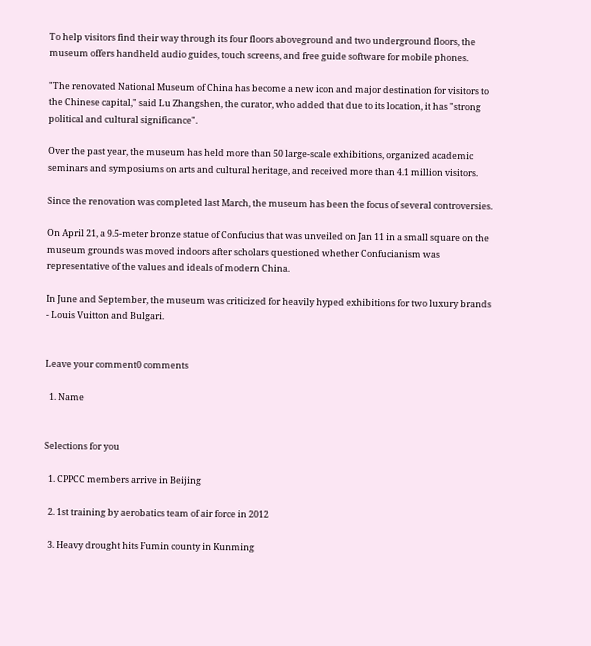To help visitors find their way through its four floors aboveground and two underground floors, the museum offers handheld audio guides, touch screens, and free guide software for mobile phones.

"The renovated National Museum of China has become a new icon and major destination for visitors to the Chinese capital," said Lu Zhangshen, the curator, who added that due to its location, it has "strong political and cultural significance".

Over the past year, the museum has held more than 50 large-scale exhibitions, organized academic seminars and symposiums on arts and cultural heritage, and received more than 4.1 million visitors.

Since the renovation was completed last March, the museum has been the focus of several controversies.

On April 21, a 9.5-meter bronze statue of Confucius that was unveiled on Jan 11 in a small square on the museum grounds was moved indoors after scholars questioned whether Confucianism was representative of the values and ideals of modern China.

In June and September, the museum was criticized for heavily hyped exhibitions for two luxury brands - Louis Vuitton and Bulgari.


Leave your comment0 comments

  1. Name


Selections for you

  1. CPPCC members arrive in Beijing

  2. 1st training by aerobatics team of air force in 2012

  3. Heavy drought hits Fumin county in Kunming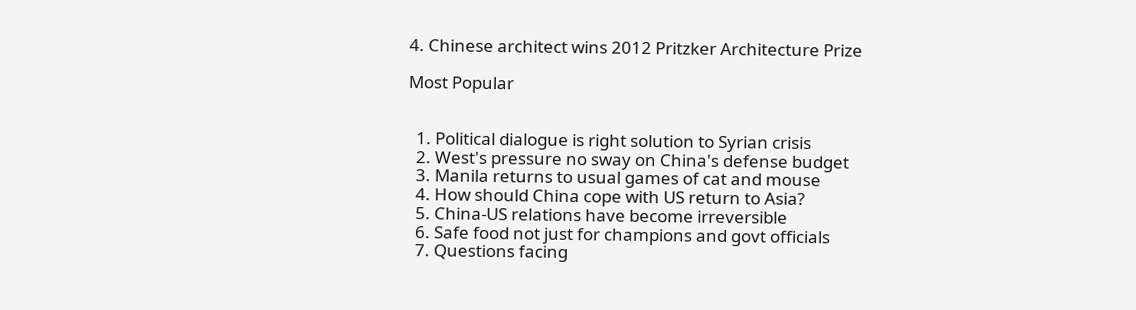4. Chinese architect wins 2012 Pritzker Architecture Prize

Most Popular


  1. Political dialogue is right solution to Syrian crisis
  2. West's pressure no sway on China's defense budget
  3. Manila returns to usual games of cat and mouse
  4. How should China cope with US return to Asia?
  5. China-US relations have become irreversible
  6. Safe food not just for champions and govt officials
  7. Questions facing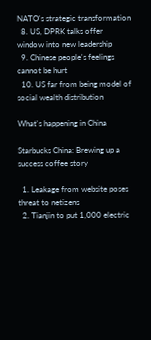NATO's strategic transformation
  8. US, DPRK talks offer window into new leadership
  9. Chinese people's feelings cannot be hurt
  10. US far from being model of social wealth distribution

What's happening in China

Starbucks China: Brewing up a success coffee story

  1. Leakage from website poses threat to netizens
  2. Tianjin to put 1,000 electric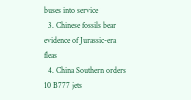buses into service
  3. Chinese fossils bear evidence of Jurassic-era fleas
  4. China Southern orders 10 B777 jets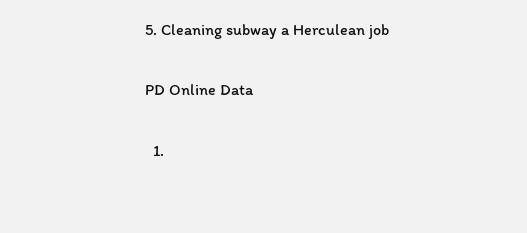5. Cleaning subway a Herculean job

PD Online Data

  1.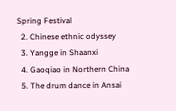Spring Festival
  2. Chinese ethnic odyssey
  3. Yangge in Shaanxi
  4. Gaoqiao in Northern China
  5. The drum dance in Ansai